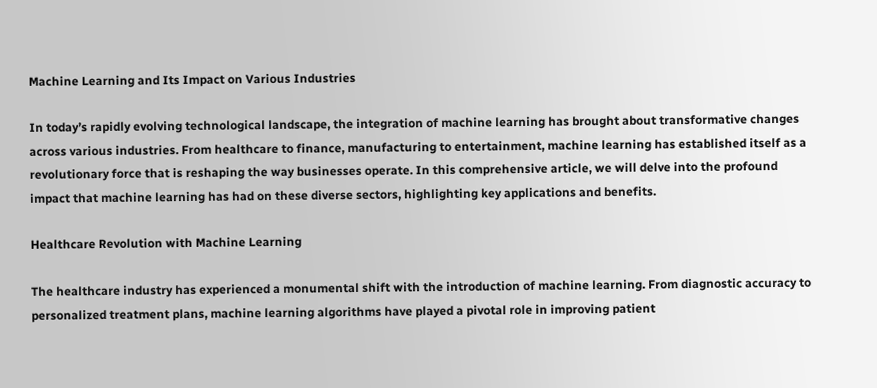Machine Learning and Its Impact on Various Industries

In today’s rapidly evolving technological landscape, the integration of machine learning has brought about transformative changes across various industries. From healthcare to finance, manufacturing to entertainment, machine learning has established itself as a revolutionary force that is reshaping the way businesses operate. In this comprehensive article, we will delve into the profound impact that machine learning has had on these diverse sectors, highlighting key applications and benefits.

Healthcare Revolution with Machine Learning

The healthcare industry has experienced a monumental shift with the introduction of machine learning. From diagnostic accuracy to personalized treatment plans, machine learning algorithms have played a pivotal role in improving patient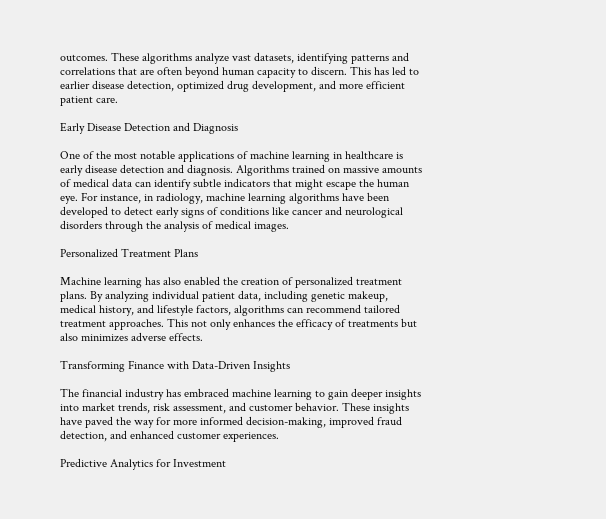outcomes. These algorithms analyze vast datasets, identifying patterns and correlations that are often beyond human capacity to discern. This has led to earlier disease detection, optimized drug development, and more efficient patient care.

Early Disease Detection and Diagnosis

One of the most notable applications of machine learning in healthcare is early disease detection and diagnosis. Algorithms trained on massive amounts of medical data can identify subtle indicators that might escape the human eye. For instance, in radiology, machine learning algorithms have been developed to detect early signs of conditions like cancer and neurological disorders through the analysis of medical images.

Personalized Treatment Plans

Machine learning has also enabled the creation of personalized treatment plans. By analyzing individual patient data, including genetic makeup, medical history, and lifestyle factors, algorithms can recommend tailored treatment approaches. This not only enhances the efficacy of treatments but also minimizes adverse effects.

Transforming Finance with Data-Driven Insights

The financial industry has embraced machine learning to gain deeper insights into market trends, risk assessment, and customer behavior. These insights have paved the way for more informed decision-making, improved fraud detection, and enhanced customer experiences.

Predictive Analytics for Investment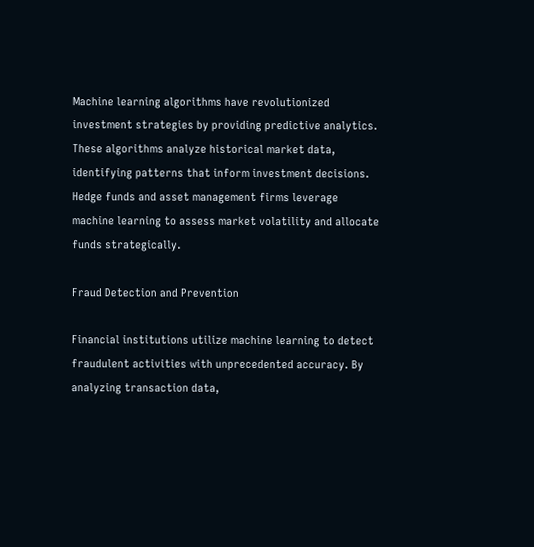Machine learning algorithms have revolutionized investment strategies by providing predictive analytics. These algorithms analyze historical market data, identifying patterns that inform investment decisions. Hedge funds and asset management firms leverage machine learning to assess market volatility and allocate funds strategically.

Fraud Detection and Prevention

Financial institutions utilize machine learning to detect fraudulent activities with unprecedented accuracy. By analyzing transaction data,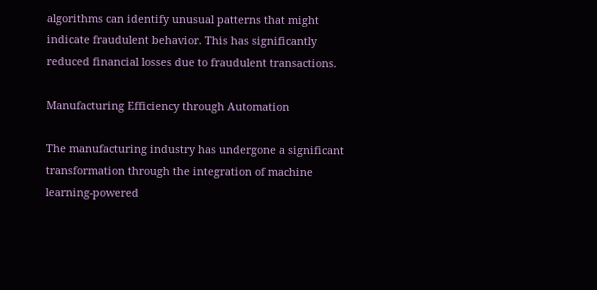algorithms can identify unusual patterns that might indicate fraudulent behavior. This has significantly reduced financial losses due to fraudulent transactions.

Manufacturing Efficiency through Automation

The manufacturing industry has undergone a significant transformation through the integration of machine learning-powered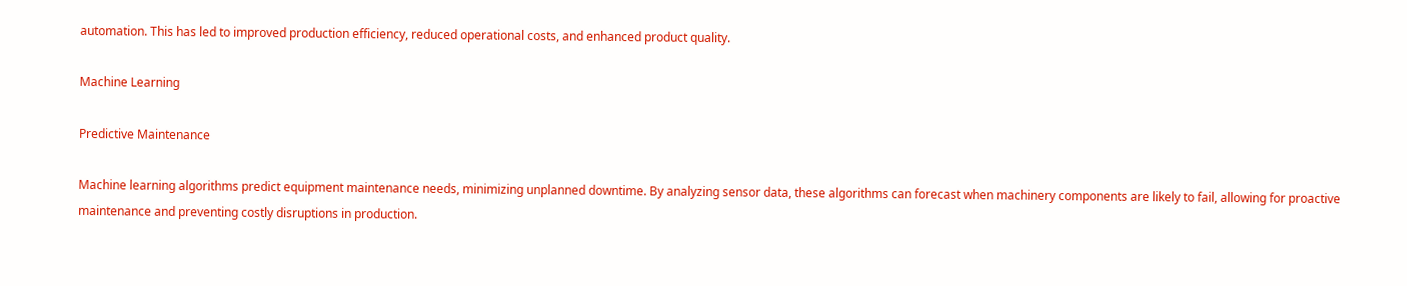automation. This has led to improved production efficiency, reduced operational costs, and enhanced product quality.

Machine Learning

Predictive Maintenance

Machine learning algorithms predict equipment maintenance needs, minimizing unplanned downtime. By analyzing sensor data, these algorithms can forecast when machinery components are likely to fail, allowing for proactive maintenance and preventing costly disruptions in production.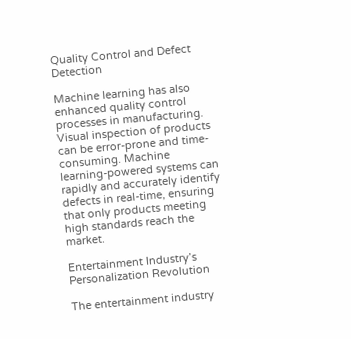Quality Control and Defect Detection

Machine learning has also enhanced quality control processes in manufacturing. Visual inspection of products can be error-prone and time-consuming. Machine learning-powered systems can rapidly and accurately identify defects in real-time, ensuring that only products meeting high standards reach the market.

Entertainment Industry’s Personalization Revolution

The entertainment industry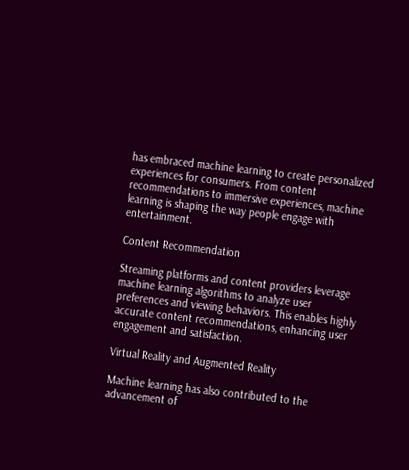has embraced machine learning to create personalized experiences for consumers. From content recommendations to immersive experiences, machine learning is shaping the way people engage with entertainment.

Content Recommendation

Streaming platforms and content providers leverage machine learning algorithms to analyze user preferences and viewing behaviors. This enables highly accurate content recommendations, enhancing user engagement and satisfaction.

Virtual Reality and Augmented Reality

Machine learning has also contributed to the advancement of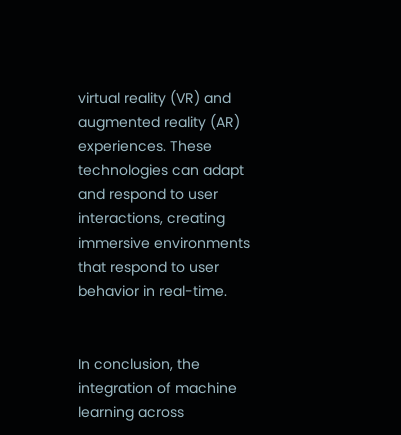virtual reality (VR) and augmented reality (AR) experiences. These technologies can adapt and respond to user interactions, creating immersive environments that respond to user behavior in real-time.


In conclusion, the integration of machine learning across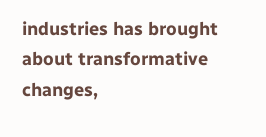industries has brought about transformative changes,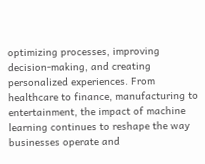optimizing processes, improving decision-making, and creating personalized experiences. From healthcare to finance, manufacturing to entertainment, the impact of machine learning continues to reshape the way businesses operate and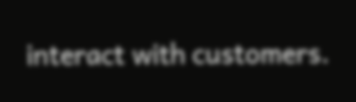interact with customers.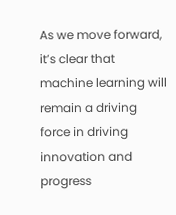As we move forward, it’s clear that machine learning will remain a driving force in driving innovation and progress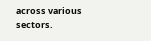across various sectors.